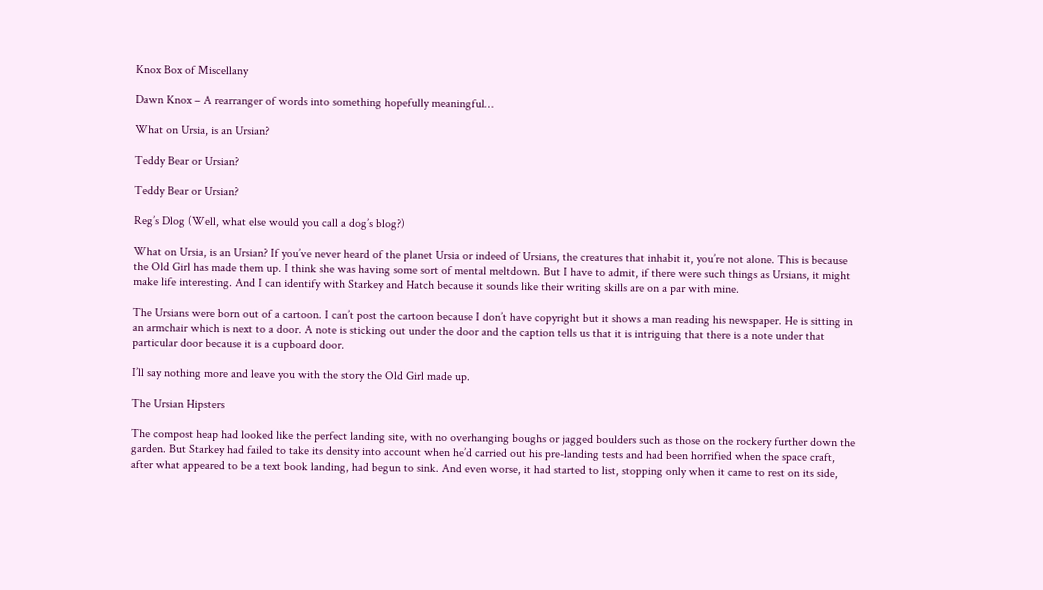Knox Box of Miscellany

Dawn Knox – A rearranger of words into something hopefully meaningful…

What on Ursia, is an Ursian?

Teddy Bear or Ursian?

Teddy Bear or Ursian?

Reg’s Dlog (Well, what else would you call a dog’s blog?)

What on Ursia, is an Ursian? If you’ve never heard of the planet Ursia or indeed of Ursians, the creatures that inhabit it, you’re not alone. This is because the Old Girl has made them up. I think she was having some sort of mental meltdown. But I have to admit, if there were such things as Ursians, it might make life interesting. And I can identify with Starkey and Hatch because it sounds like their writing skills are on a par with mine.

The Ursians were born out of a cartoon. I can’t post the cartoon because I don’t have copyright but it shows a man reading his newspaper. He is sitting in an armchair which is next to a door. A note is sticking out under the door and the caption tells us that it is intriguing that there is a note under that particular door because it is a cupboard door.

I’ll say nothing more and leave you with the story the Old Girl made up.

The Ursian Hipsters

The compost heap had looked like the perfect landing site, with no overhanging boughs or jagged boulders such as those on the rockery further down the garden. But Starkey had failed to take its density into account when he’d carried out his pre-landing tests and had been horrified when the space craft, after what appeared to be a text book landing, had begun to sink. And even worse, it had started to list, stopping only when it came to rest on its side,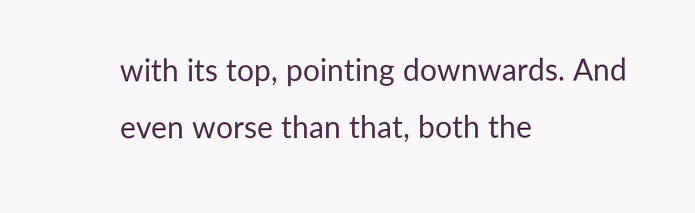with its top, pointing downwards. And even worse than that, both the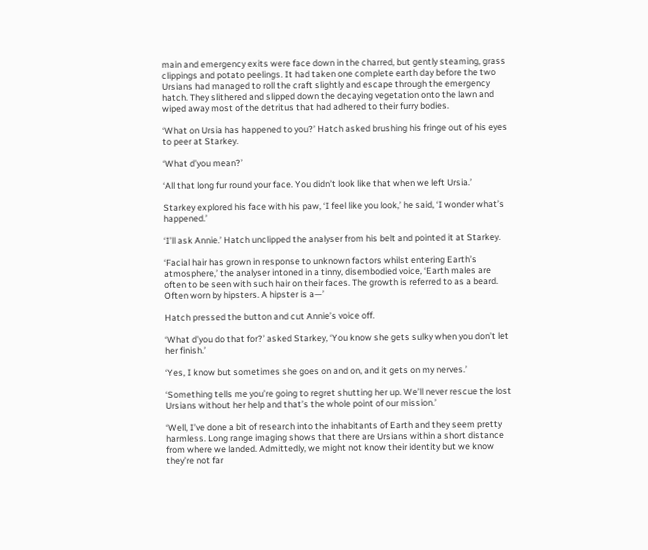main and emergency exits were face down in the charred, but gently steaming, grass clippings and potato peelings. It had taken one complete earth day before the two Ursians had managed to roll the craft slightly and escape through the emergency hatch. They slithered and slipped down the decaying vegetation onto the lawn and wiped away most of the detritus that had adhered to their furry bodies.

‘What on Ursia has happened to you?’ Hatch asked brushing his fringe out of his eyes to peer at Starkey.

‘What d’you mean?’

‘All that long fur round your face. You didn’t look like that when we left Ursia.’

Starkey explored his face with his paw, ‘I feel like you look,’ he said, ‘I wonder what’s happened.’

‘I’ll ask Annie.’ Hatch unclipped the analyser from his belt and pointed it at Starkey.

‘Facial hair has grown in response to unknown factors whilst entering Earth’s atmosphere,’ the analyser intoned in a tinny, disembodied voice, ‘Earth males are often to be seen with such hair on their faces. The growth is referred to as a beard. Often worn by hipsters. A hipster is a—’

Hatch pressed the button and cut Annie’s voice off.

‘What d’you do that for?’ asked Starkey, ‘You know she gets sulky when you don’t let her finish.’

‘Yes, I know but sometimes she goes on and on, and it gets on my nerves.’

‘Something tells me you’re going to regret shutting her up. We’ll never rescue the lost Ursians without her help and that’s the whole point of our mission.’

‘Well, I’ve done a bit of research into the inhabitants of Earth and they seem pretty harmless. Long range imaging shows that there are Ursians within a short distance from where we landed. Admittedly, we might not know their identity but we know they’re not far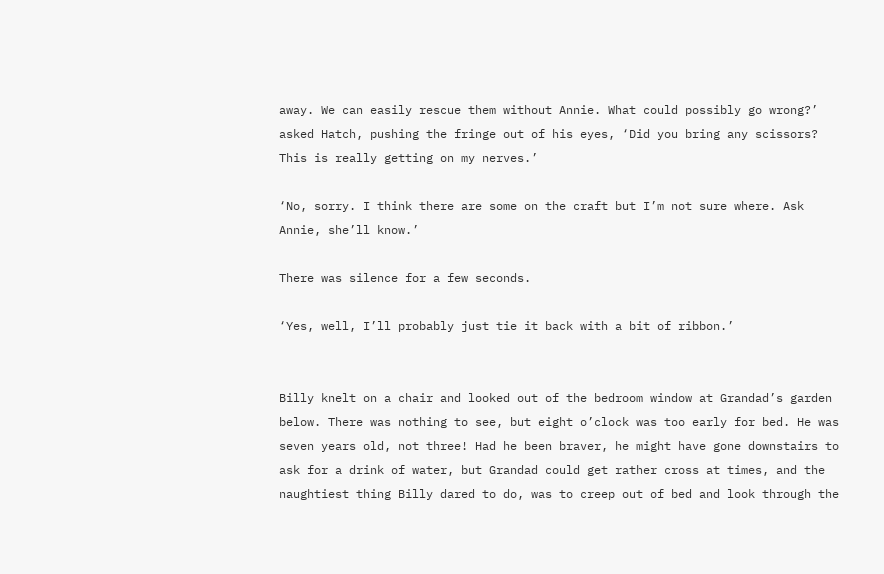away. We can easily rescue them without Annie. What could possibly go wrong?’ asked Hatch, pushing the fringe out of his eyes, ‘Did you bring any scissors? This is really getting on my nerves.’

‘No, sorry. I think there are some on the craft but I’m not sure where. Ask Annie, she’ll know.’

There was silence for a few seconds.

‘Yes, well, I’ll probably just tie it back with a bit of ribbon.’


Billy knelt on a chair and looked out of the bedroom window at Grandad’s garden below. There was nothing to see, but eight o’clock was too early for bed. He was seven years old, not three! Had he been braver, he might have gone downstairs to ask for a drink of water, but Grandad could get rather cross at times, and the naughtiest thing Billy dared to do, was to creep out of bed and look through the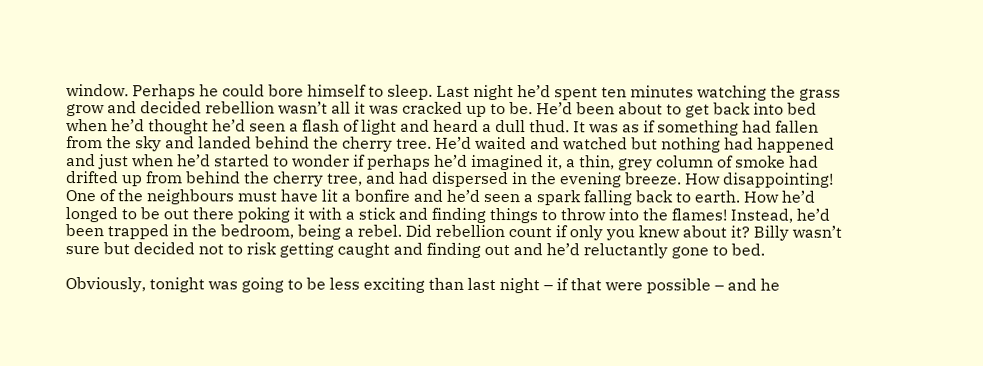window. Perhaps he could bore himself to sleep. Last night he’d spent ten minutes watching the grass grow and decided rebellion wasn’t all it was cracked up to be. He’d been about to get back into bed when he’d thought he’d seen a flash of light and heard a dull thud. It was as if something had fallen from the sky and landed behind the cherry tree. He’d waited and watched but nothing had happened and just when he’d started to wonder if perhaps he’d imagined it, a thin, grey column of smoke had drifted up from behind the cherry tree, and had dispersed in the evening breeze. How disappointing! One of the neighbours must have lit a bonfire and he’d seen a spark falling back to earth. How he’d longed to be out there poking it with a stick and finding things to throw into the flames! Instead, he’d been trapped in the bedroom, being a rebel. Did rebellion count if only you knew about it? Billy wasn’t sure but decided not to risk getting caught and finding out and he’d reluctantly gone to bed.

Obviously, tonight was going to be less exciting than last night – if that were possible – and he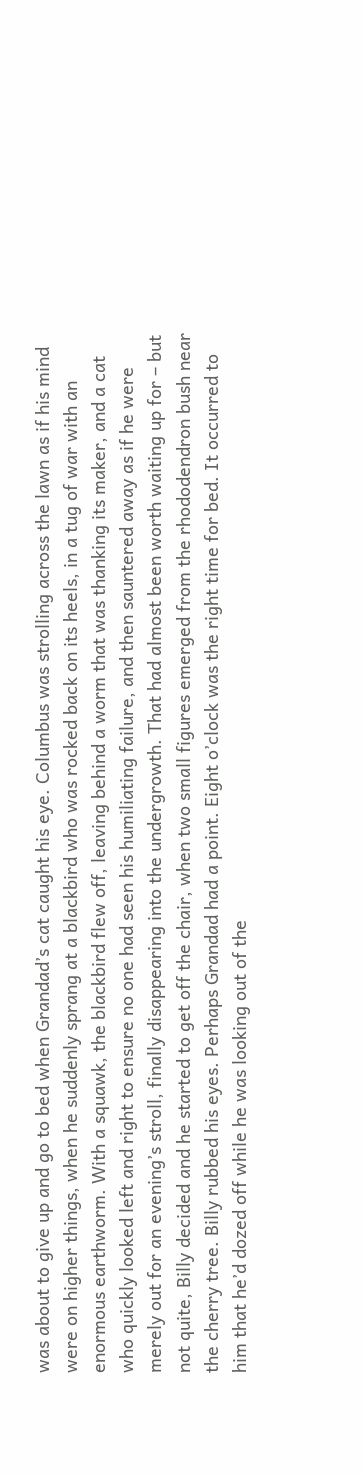was about to give up and go to bed when Grandad’s cat caught his eye. Columbus was strolling across the lawn as if his mind were on higher things, when he suddenly sprang at a blackbird who was rocked back on its heels, in a tug of war with an enormous earthworm. With a squawk, the blackbird flew off, leaving behind a worm that was thanking its maker, and a cat who quickly looked left and right to ensure no one had seen his humiliating failure, and then sauntered away as if he were merely out for an evening’s stroll, finally disappearing into the undergrowth. That had almost been worth waiting up for – but not quite, Billy decided and he started to get off the chair, when two small figures emerged from the rhododendron bush near the cherry tree. Billy rubbed his eyes. Perhaps Grandad had a point. Eight o’clock was the right time for bed. It occurred to him that he’d dozed off while he was looking out of the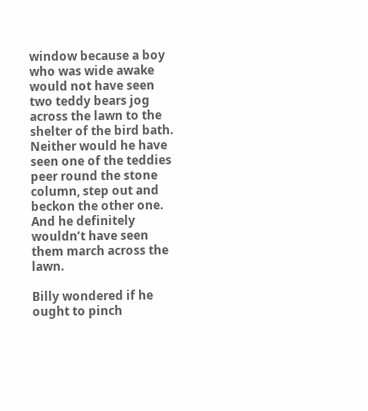window because a boy who was wide awake would not have seen two teddy bears jog across the lawn to the shelter of the bird bath. Neither would he have seen one of the teddies peer round the stone column, step out and beckon the other one. And he definitely wouldn’t have seen them march across the lawn.

Billy wondered if he ought to pinch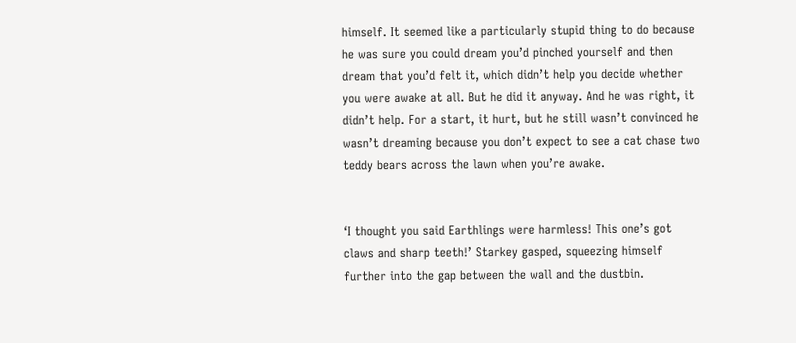himself. It seemed like a particularly stupid thing to do because he was sure you could dream you’d pinched yourself and then dream that you’d felt it, which didn’t help you decide whether you were awake at all. But he did it anyway. And he was right, it didn’t help. For a start, it hurt, but he still wasn’t convinced he wasn’t dreaming because you don’t expect to see a cat chase two teddy bears across the lawn when you’re awake.


‘I thought you said Earthlings were harmless! This one’s got claws and sharp teeth!’ Starkey gasped, squeezing himself further into the gap between the wall and the dustbin.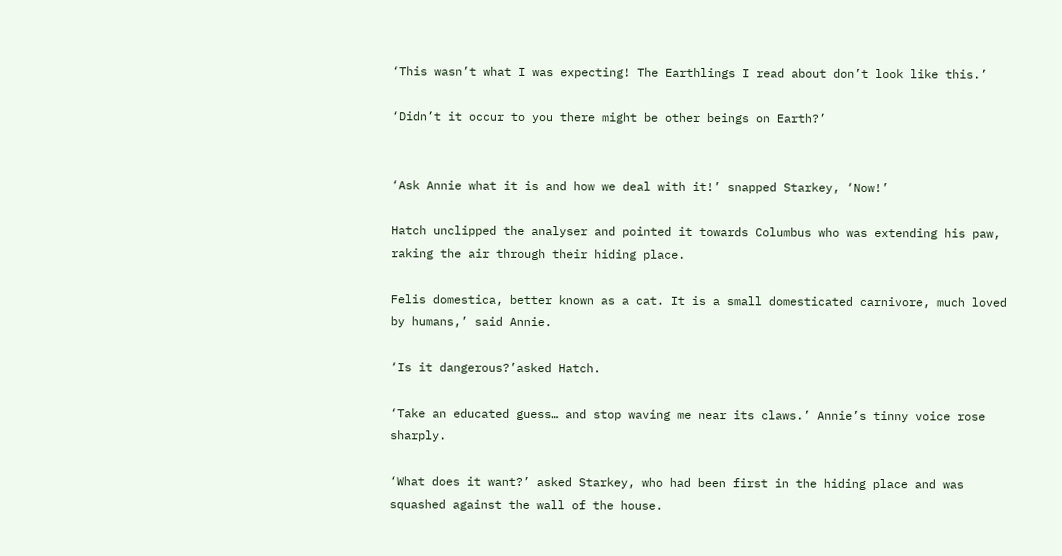‘This wasn’t what I was expecting! The Earthlings I read about don’t look like this.’

‘Didn’t it occur to you there might be other beings on Earth?’


‘Ask Annie what it is and how we deal with it!’ snapped Starkey, ‘Now!’

Hatch unclipped the analyser and pointed it towards Columbus who was extending his paw, raking the air through their hiding place.

Felis domestica, better known as a cat. It is a small domesticated carnivore, much loved by humans,’ said Annie.

‘Is it dangerous?’asked Hatch.

‘Take an educated guess… and stop waving me near its claws.’ Annie’s tinny voice rose sharply.

‘What does it want?’ asked Starkey, who had been first in the hiding place and was squashed against the wall of the house.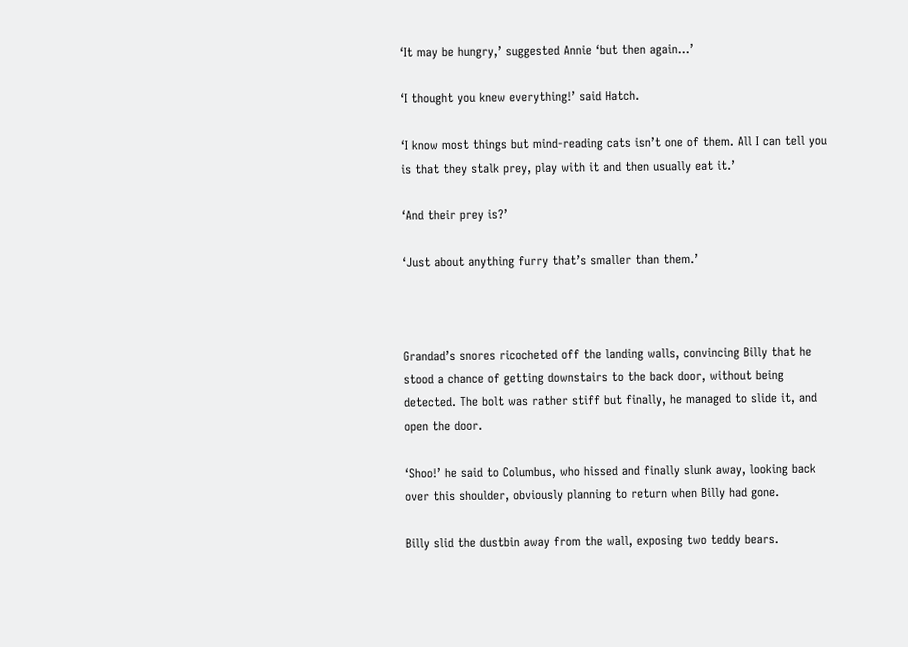‘It may be hungry,’ suggested Annie ‘but then again…’

‘I thought you knew everything!’ said Hatch.

‘I know most things but mind-reading cats isn’t one of them. All I can tell you is that they stalk prey, play with it and then usually eat it.’

‘And their prey is?’

‘Just about anything furry that’s smaller than them.’



Grandad’s snores ricocheted off the landing walls, convincing Billy that he stood a chance of getting downstairs to the back door, without being detected. The bolt was rather stiff but finally, he managed to slide it, and open the door.

‘Shoo!’ he said to Columbus, who hissed and finally slunk away, looking back over this shoulder, obviously planning to return when Billy had gone.

Billy slid the dustbin away from the wall, exposing two teddy bears.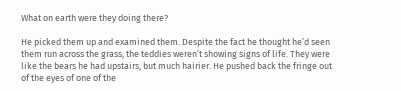What on earth were they doing there?

He picked them up and examined them. Despite the fact he thought he’d seen them run across the grass, the teddies weren’t showing signs of life. They were like the bears he had upstairs, but much hairier. He pushed back the fringe out of the eyes of one of the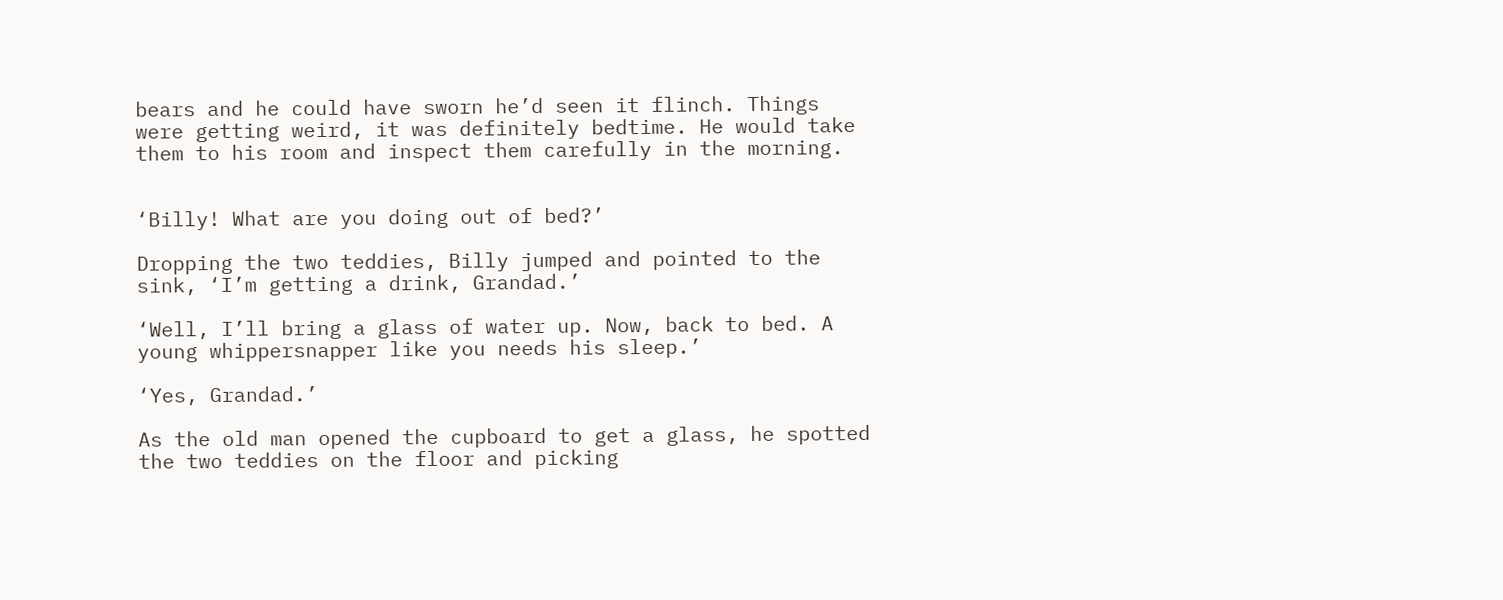bears and he could have sworn he’d seen it flinch. Things were getting weird, it was definitely bedtime. He would take them to his room and inspect them carefully in the morning.


‘Billy! What are you doing out of bed?’

Dropping the two teddies, Billy jumped and pointed to the sink, ‘I’m getting a drink, Grandad.’

‘Well, I’ll bring a glass of water up. Now, back to bed. A young whippersnapper like you needs his sleep.’

‘Yes, Grandad.’

As the old man opened the cupboard to get a glass, he spotted the two teddies on the floor and picking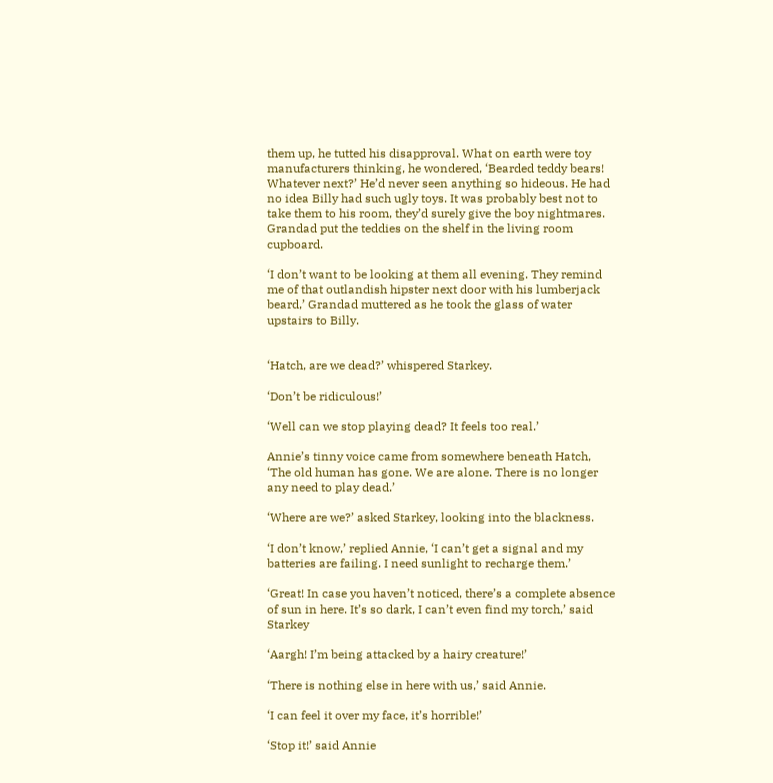them up, he tutted his disapproval. What on earth were toy manufacturers thinking, he wondered, ‘Bearded teddy bears! Whatever next?’ He’d never seen anything so hideous. He had no idea Billy had such ugly toys. It was probably best not to take them to his room, they’d surely give the boy nightmares. Grandad put the teddies on the shelf in the living room cupboard.

‘I don’t want to be looking at them all evening. They remind me of that outlandish hipster next door with his lumberjack beard,’ Grandad muttered as he took the glass of water upstairs to Billy.


‘Hatch, are we dead?’ whispered Starkey.

‘Don’t be ridiculous!’

‘Well can we stop playing dead? It feels too real.’

Annie’s tinny voice came from somewhere beneath Hatch, ‘The old human has gone. We are alone. There is no longer any need to play dead.’

‘Where are we?’ asked Starkey, looking into the blackness.

‘I don’t know,’ replied Annie, ‘I can’t get a signal and my batteries are failing. I need sunlight to recharge them.’

‘Great! In case you haven’t noticed, there’s a complete absence of sun in here. It’s so dark, I can’t even find my torch,’ said Starkey

‘Aargh! I’m being attacked by a hairy creature!’

‘There is nothing else in here with us,’ said Annie.

‘I can feel it over my face, it’s horrible!’

‘Stop it!’ said Annie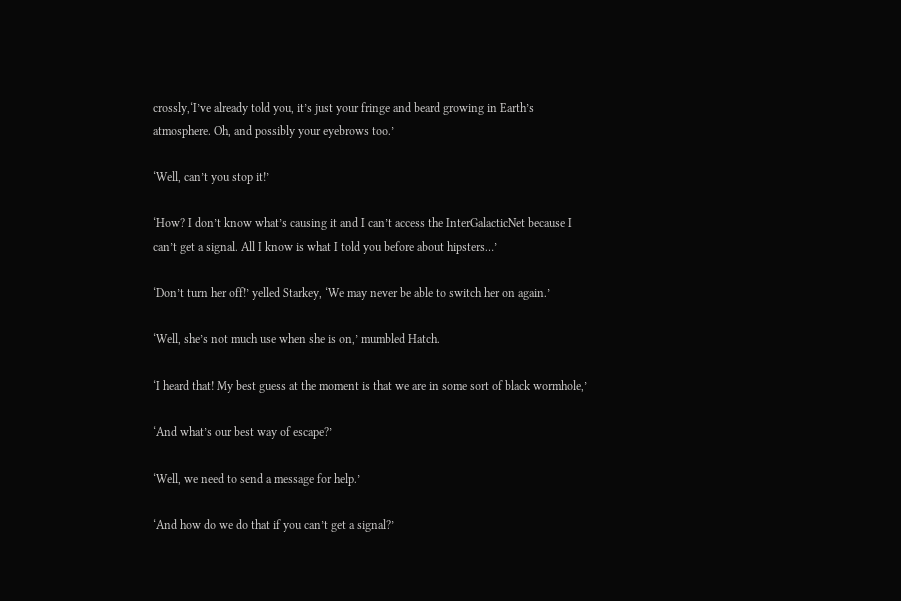crossly,‘I’ve already told you, it’s just your fringe and beard growing in Earth’s atmosphere. Oh, and possibly your eyebrows too.’

‘Well, can’t you stop it!’

‘How? I don’t know what’s causing it and I can’t access the InterGalacticNet because I can’t get a signal. All I know is what I told you before about hipsters…’

‘Don’t turn her off!’ yelled Starkey, ‘We may never be able to switch her on again.’

‘Well, she’s not much use when she is on,’ mumbled Hatch.

‘I heard that! My best guess at the moment is that we are in some sort of black wormhole,’

‘And what’s our best way of escape?’

‘Well, we need to send a message for help.’

‘And how do we do that if you can’t get a signal?’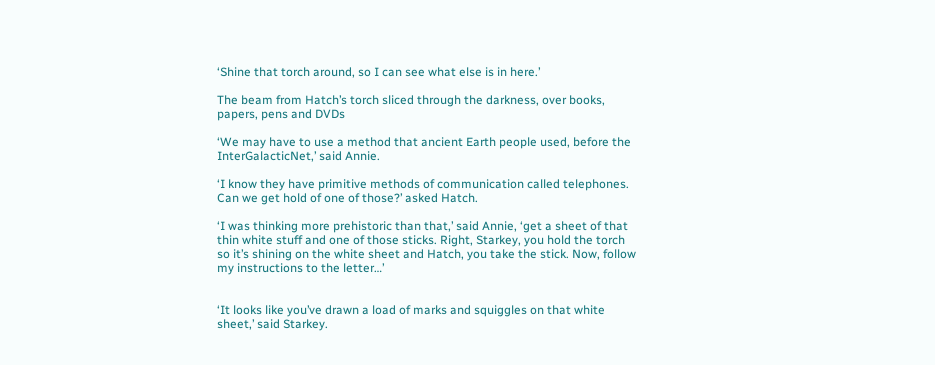‘Shine that torch around, so I can see what else is in here.’

The beam from Hatch’s torch sliced through the darkness, over books, papers, pens and DVDs

‘We may have to use a method that ancient Earth people used, before the InterGalacticNet,’ said Annie.

‘I know they have primitive methods of communication called telephones. Can we get hold of one of those?’ asked Hatch.

‘I was thinking more prehistoric than that,’ said Annie, ‘get a sheet of that thin white stuff and one of those sticks. Right, Starkey, you hold the torch so it’s shining on the white sheet and Hatch, you take the stick. Now, follow my instructions to the letter…’


‘It looks like you’ve drawn a load of marks and squiggles on that white sheet,’ said Starkey.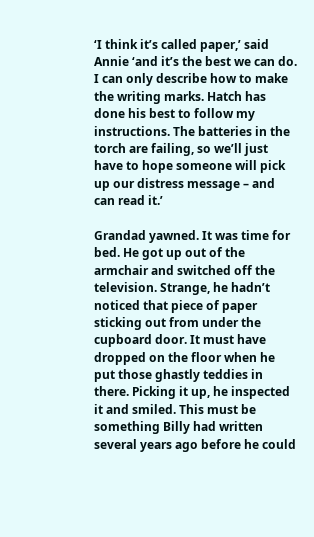‘I think it’s called paper,’ said Annie ‘and it’s the best we can do. I can only describe how to make the writing marks. Hatch has done his best to follow my instructions. The batteries in the torch are failing, so we’ll just have to hope someone will pick up our distress message – and can read it.’

Grandad yawned. It was time for bed. He got up out of the armchair and switched off the television. Strange, he hadn’t noticed that piece of paper sticking out from under the cupboard door. It must have dropped on the floor when he put those ghastly teddies in there. Picking it up, he inspected it and smiled. This must be something Billy had written several years ago before he could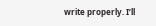write properly. I’ll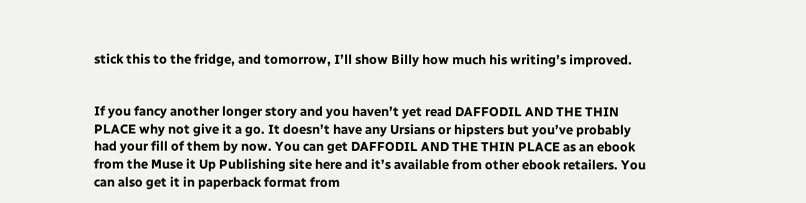stick this to the fridge, and tomorrow, I’ll show Billy how much his writing’s improved.


If you fancy another longer story and you haven’t yet read DAFFODIL AND THE THIN PLACE why not give it a go. It doesn’t have any Ursians or hipsters but you’ve probably had your fill of them by now. You can get DAFFODIL AND THE THIN PLACE as an ebook from the Muse it Up Publishing site here and it’s available from other ebook retailers. You can also get it in paperback format from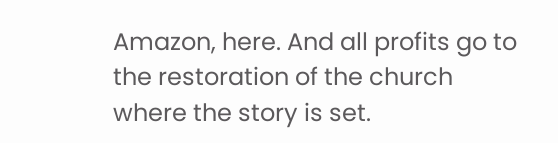Amazon, here. And all profits go to the restoration of the church where the story is set.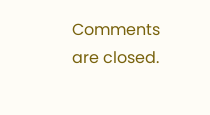Comments are closed.